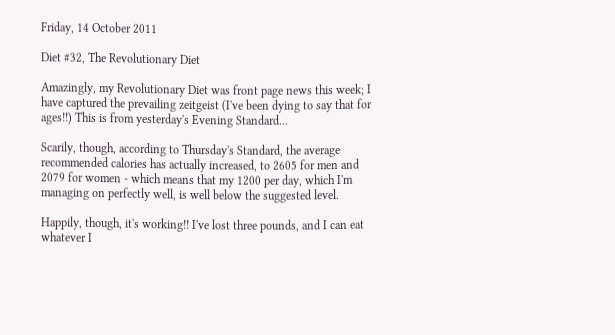Friday, 14 October 2011

Diet #32, The Revolutionary Diet

Amazingly, my Revolutionary Diet was front page news this week; I have captured the prevailing zeitgeist (I've been dying to say that for ages!!) This is from yesterday's Evening Standard...

Scarily, though, according to Thursday's Standard, the average recommended calories has actually increased, to 2605 for men and 2079 for women - which means that my 1200 per day, which I'm managing on perfectly well, is well below the suggested level.

Happily, though, it's working!! I've lost three pounds, and I can eat whatever I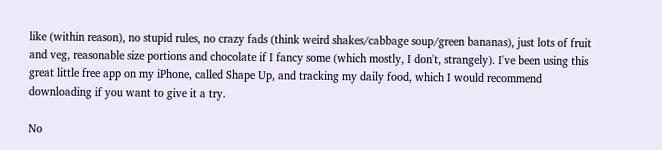like (within reason), no stupid rules, no crazy fads (think weird shakes/cabbage soup/green bananas), just lots of fruit and veg, reasonable size portions and chocolate if I fancy some (which mostly, I don't, strangely). I've been using this great little free app on my iPhone, called Shape Up, and tracking my daily food, which I would recommend downloading if you want to give it a try.

No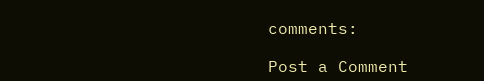comments:

Post a Comment